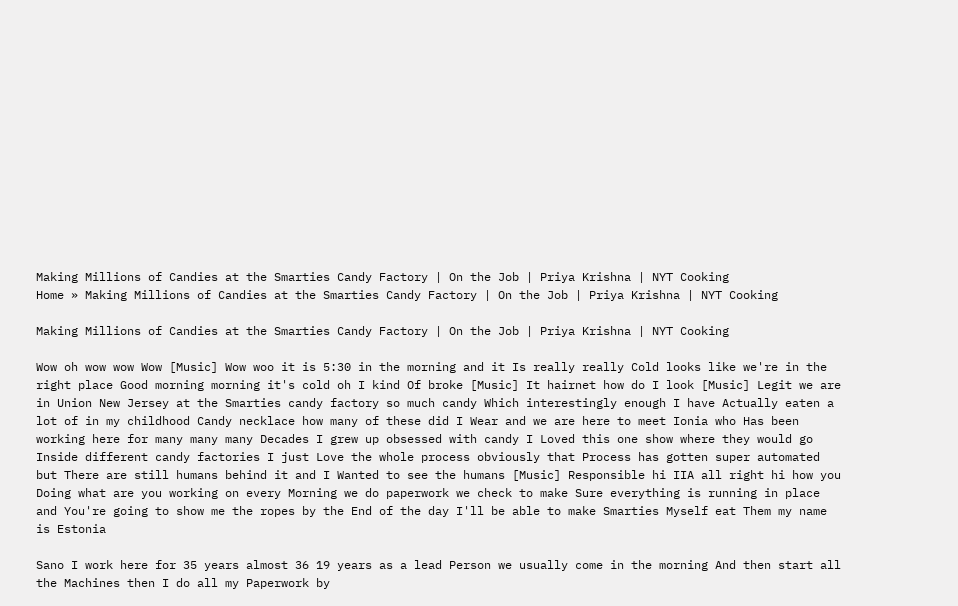Making Millions of Candies at the Smarties Candy Factory | On the Job | Priya Krishna | NYT Cooking
Home » Making Millions of Candies at the Smarties Candy Factory | On the Job | Priya Krishna | NYT Cooking

Making Millions of Candies at the Smarties Candy Factory | On the Job | Priya Krishna | NYT Cooking

Wow oh wow wow Wow [Music] Wow woo it is 5:30 in the morning and it Is really really Cold looks like we're in the right place Good morning morning it's cold oh I kind Of broke [Music] It hairnet how do I look [Music] Legit we are in Union New Jersey at the Smarties candy factory so much candy Which interestingly enough I have Actually eaten a lot of in my childhood Candy necklace how many of these did I Wear and we are here to meet Ionia who Has been working here for many many many Decades I grew up obsessed with candy I Loved this one show where they would go Inside different candy factories I just Love the whole process obviously that Process has gotten super automated but There are still humans behind it and I Wanted to see the humans [Music] Responsible hi IIA all right hi how you Doing what are you working on every Morning we do paperwork we check to make Sure everything is running in place and You're going to show me the ropes by the End of the day I'll be able to make Smarties Myself eat Them my name is Estonia

Sano I work here for 35 years almost 36 19 years as a lead Person we usually come in the morning And then start all the Machines then I do all my Paperwork by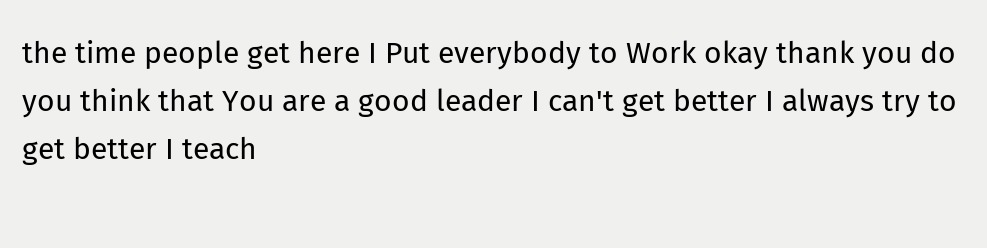the time people get here I Put everybody to Work okay thank you do you think that You are a good leader I can't get better I always try to get better I teach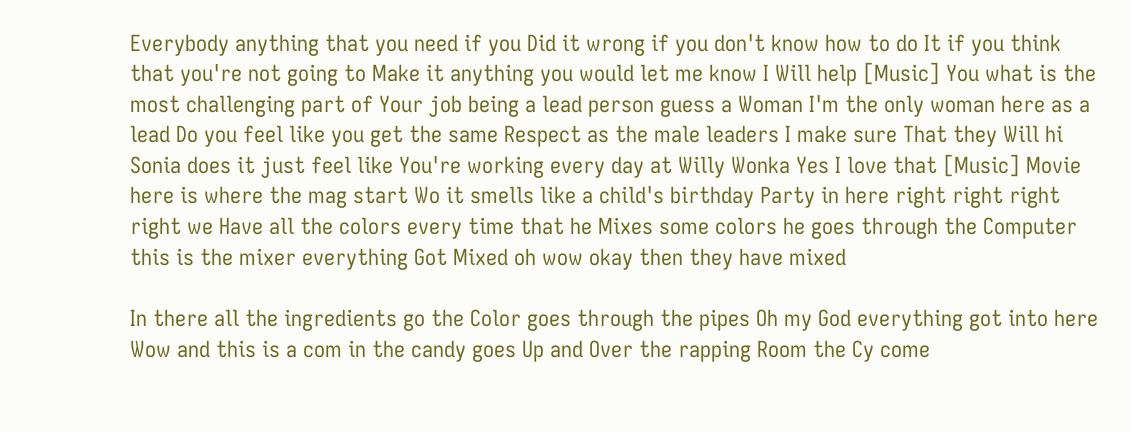Everybody anything that you need if you Did it wrong if you don't know how to do It if you think that you're not going to Make it anything you would let me know I Will help [Music] You what is the most challenging part of Your job being a lead person guess a Woman I'm the only woman here as a lead Do you feel like you get the same Respect as the male leaders I make sure That they Will hi Sonia does it just feel like You're working every day at Willy Wonka Yes I love that [Music] Movie here is where the mag start Wo it smells like a child's birthday Party in here right right right right we Have all the colors every time that he Mixes some colors he goes through the Computer this is the mixer everything Got Mixed oh wow okay then they have mixed

In there all the ingredients go the Color goes through the pipes Oh my God everything got into here Wow and this is a com in the candy goes Up and Over the rapping Room the Cy come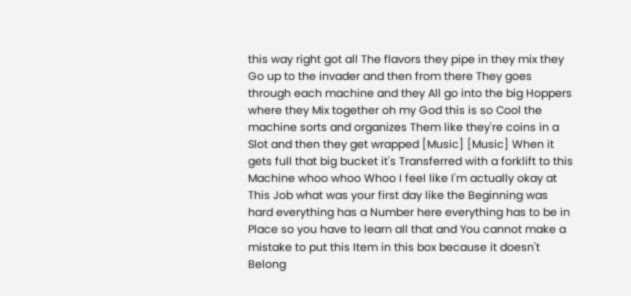this way right got all The flavors they pipe in they mix they Go up to the invader and then from there They goes through each machine and they All go into the big Hoppers where they Mix together oh my God this is so Cool the machine sorts and organizes Them like they're coins in a Slot and then they get wrapped [Music] [Music] When it gets full that big bucket it's Transferred with a forklift to this Machine whoo whoo Whoo I feel like I'm actually okay at This Job what was your first day like the Beginning was hard everything has a Number here everything has to be in Place so you have to learn all that and You cannot make a mistake to put this Item in this box because it doesn't Belong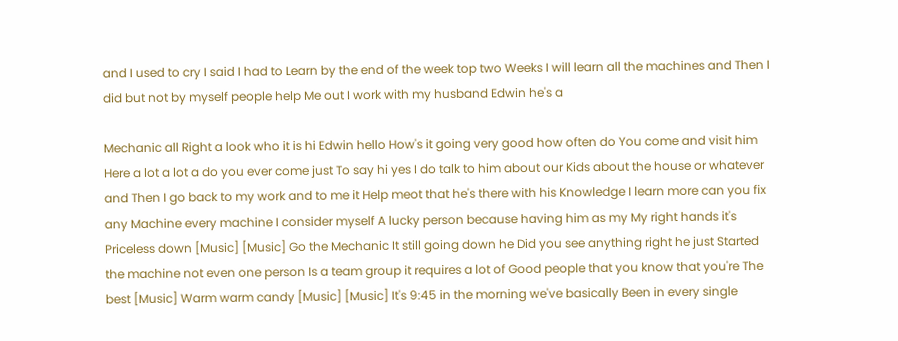and I used to cry I said I had to Learn by the end of the week top two Weeks I will learn all the machines and Then I did but not by myself people help Me out I work with my husband Edwin he's a

Mechanic all Right a look who it is hi Edwin hello How's it going very good how often do You come and visit him Here a lot a lot a do you ever come just To say hi yes I do talk to him about our Kids about the house or whatever and Then I go back to my work and to me it Help meot that he's there with his Knowledge I learn more can you fix any Machine every machine I consider myself A lucky person because having him as my My right hands it's Priceless down [Music] [Music] Go the Mechanic It still going down he Did you see anything right he just Started the machine not even one person Is a team group it requires a lot of Good people that you know that you're The best [Music] Warm warm candy [Music] [Music] It's 9:45 in the morning we've basically Been in every single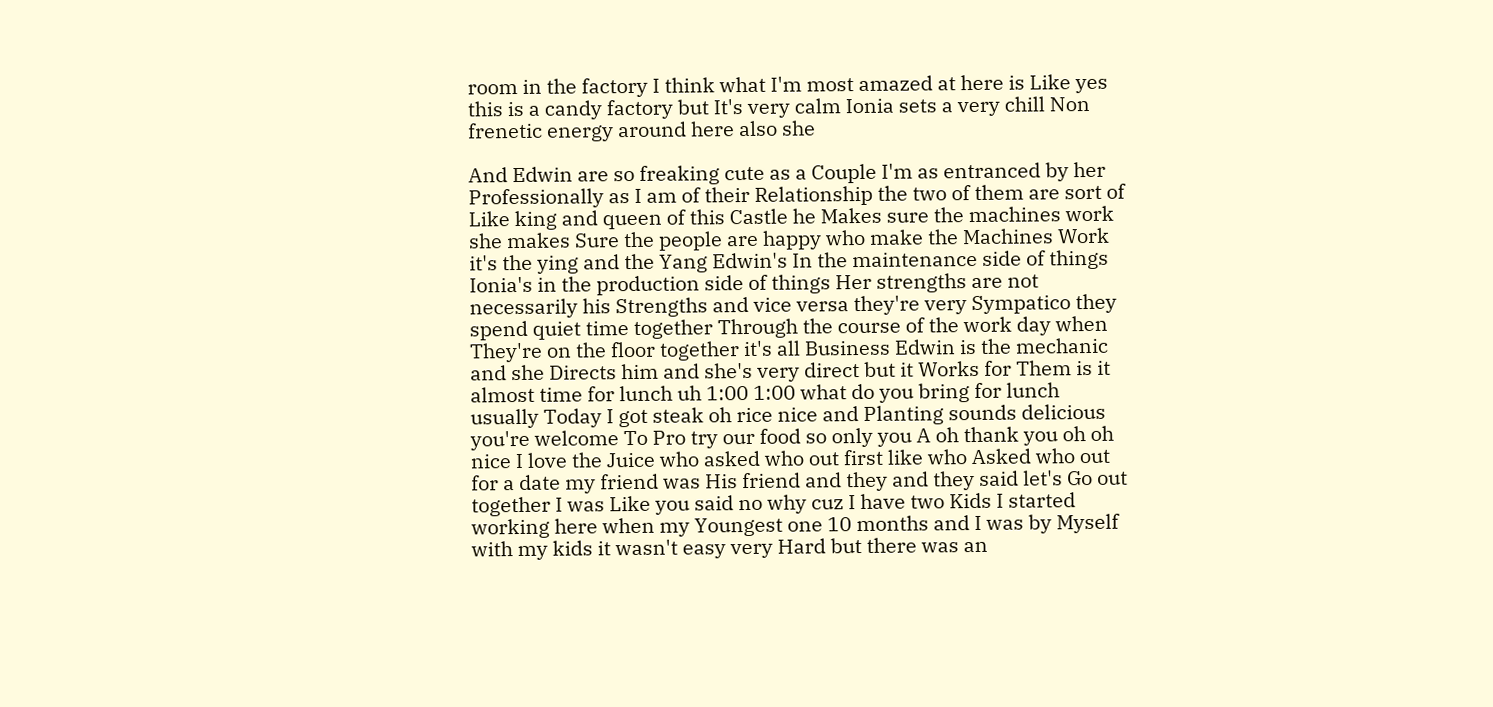room in the factory I think what I'm most amazed at here is Like yes this is a candy factory but It's very calm Ionia sets a very chill Non frenetic energy around here also she

And Edwin are so freaking cute as a Couple I'm as entranced by her Professionally as I am of their Relationship the two of them are sort of Like king and queen of this Castle he Makes sure the machines work she makes Sure the people are happy who make the Machines Work it's the ying and the Yang Edwin's In the maintenance side of things Ionia's in the production side of things Her strengths are not necessarily his Strengths and vice versa they're very Sympatico they spend quiet time together Through the course of the work day when They're on the floor together it's all Business Edwin is the mechanic and she Directs him and she's very direct but it Works for Them is it almost time for lunch uh 1:00 1:00 what do you bring for lunch usually Today I got steak oh rice nice and Planting sounds delicious you're welcome To Pro try our food so only you A oh thank you oh oh nice I love the Juice who asked who out first like who Asked who out for a date my friend was His friend and they and they said let's Go out together I was Like you said no why cuz I have two Kids I started working here when my Youngest one 10 months and I was by Myself with my kids it wasn't easy very Hard but there was an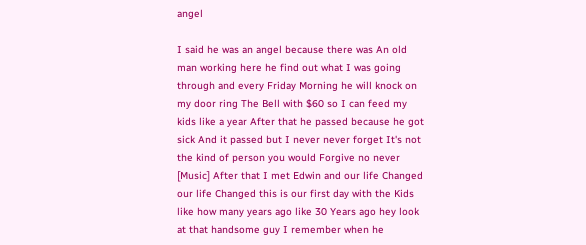angel

I said he was an angel because there was An old man working here he find out what I was going through and every Friday Morning he will knock on my door ring The Bell with $60 so I can feed my kids like a year After that he passed because he got sick And it passed but I never never forget It's not the kind of person you would Forgive no never [Music] After that I met Edwin and our life Changed our life Changed this is our first day with the Kids like how many years ago like 30 Years ago hey look at that handsome guy I remember when he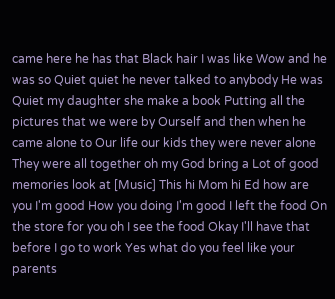came here he has that Black hair I was like Wow and he was so Quiet quiet he never talked to anybody He was Quiet my daughter she make a book Putting all the pictures that we were by Ourself and then when he came alone to Our life our kids they were never alone They were all together oh my God bring a Lot of good memories look at [Music] This hi Mom hi Ed how are you I'm good How you doing I'm good I left the food On the store for you oh I see the food Okay I'll have that before I go to work Yes what do you feel like your parents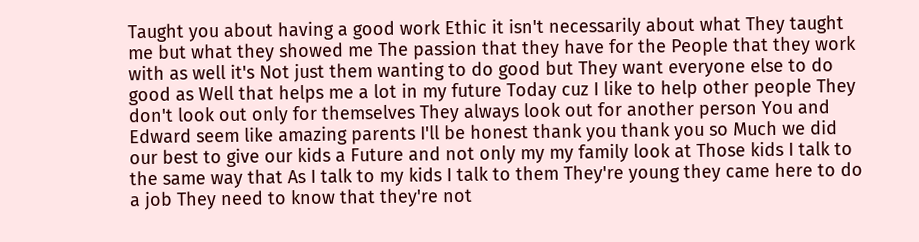Taught you about having a good work Ethic it isn't necessarily about what They taught me but what they showed me The passion that they have for the People that they work with as well it's Not just them wanting to do good but They want everyone else to do good as Well that helps me a lot in my future Today cuz I like to help other people They don't look out only for themselves They always look out for another person You and Edward seem like amazing parents I'll be honest thank you thank you so Much we did our best to give our kids a Future and not only my my family look at Those kids I talk to the same way that As I talk to my kids I talk to them They're young they came here to do a job They need to know that they're not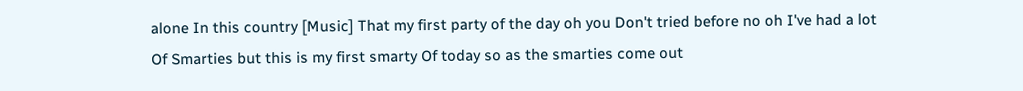alone In this country [Music] That my first party of the day oh you Don't tried before no oh I've had a lot Of Smarties but this is my first smarty Of today so as the smarties come out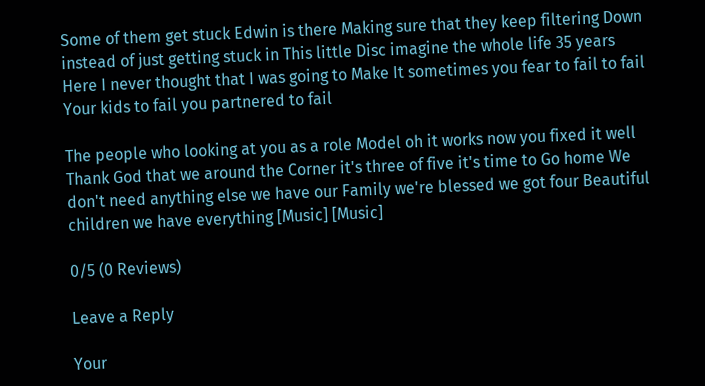Some of them get stuck Edwin is there Making sure that they keep filtering Down instead of just getting stuck in This little Disc imagine the whole life 35 years Here I never thought that I was going to Make It sometimes you fear to fail to fail Your kids to fail you partnered to fail

The people who looking at you as a role Model oh it works now you fixed it well Thank God that we around the Corner it's three of five it's time to Go home We don't need anything else we have our Family we're blessed we got four Beautiful children we have everything [Music] [Music]

0/5 (0 Reviews)

Leave a Reply

Your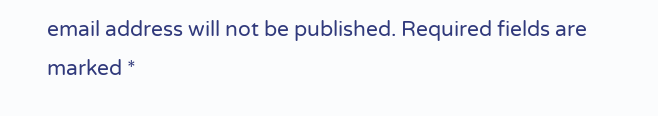email address will not be published. Required fields are marked *